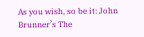As you wish, so be it: John Brunner’s The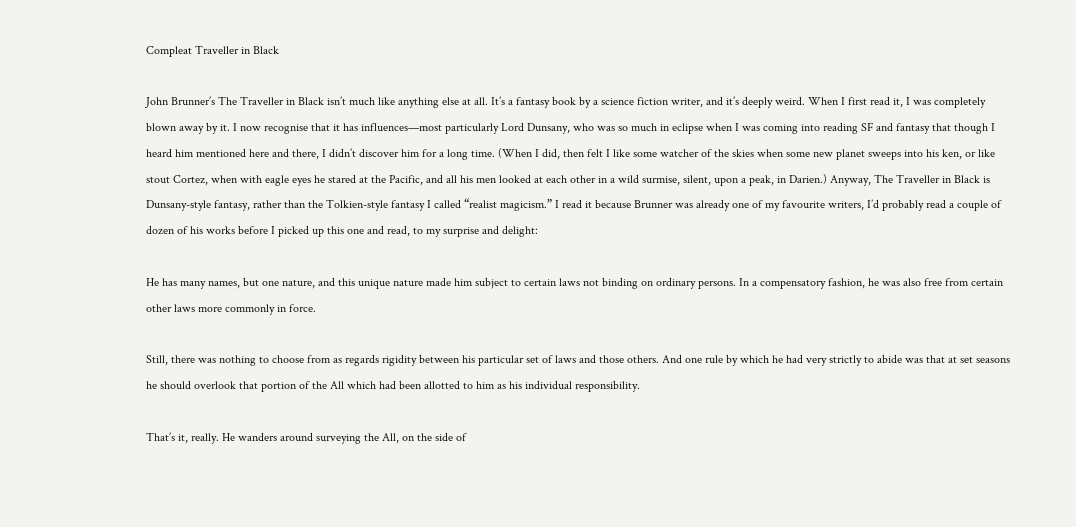Compleat Traveller in Black

John Brunner’s The Traveller in Black isn’t much like anything else at all. It’s a fantasy book by a science fiction writer, and it’s deeply weird. When I first read it, I was completely blown away by it. I now recognise that it has influences—most particularly Lord Dunsany, who was so much in eclipse when I was coming into reading SF and fantasy that though I heard him mentioned here and there, I didn’t discover him for a long time. (When I did, then felt I like some watcher of the skies when some new planet sweeps into his ken, or like stout Cortez, when with eagle eyes he stared at the Pacific, and all his men looked at each other in a wild surmise, silent, upon a peak, in Darien.) Anyway, The Traveller in Black is Dunsany-style fantasy, rather than the Tolkien-style fantasy I called “realist magicism.” I read it because Brunner was already one of my favourite writers, I’d probably read a couple of dozen of his works before I picked up this one and read, to my surprise and delight:

He has many names, but one nature, and this unique nature made him subject to certain laws not binding on ordinary persons. In a compensatory fashion, he was also free from certain other laws more commonly in force.

Still, there was nothing to choose from as regards rigidity between his particular set of laws and those others. And one rule by which he had very strictly to abide was that at set seasons he should overlook that portion of the All which had been allotted to him as his individual responsibility.

That’s it, really. He wanders around surveying the All, on the side of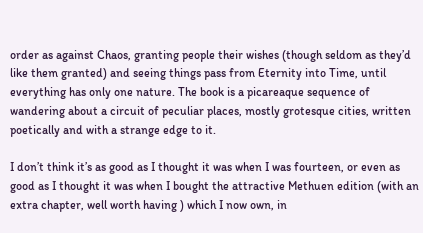order as against Chaos, granting people their wishes (though seldom as they’d like them granted) and seeing things pass from Eternity into Time, until everything has only one nature. The book is a picareaque sequence of wandering about a circuit of peculiar places, mostly grotesque cities, written poetically and with a strange edge to it.

I don’t think it’s as good as I thought it was when I was fourteen, or even as good as I thought it was when I bought the attractive Methuen edition (with an extra chapter, well worth having ) which I now own, in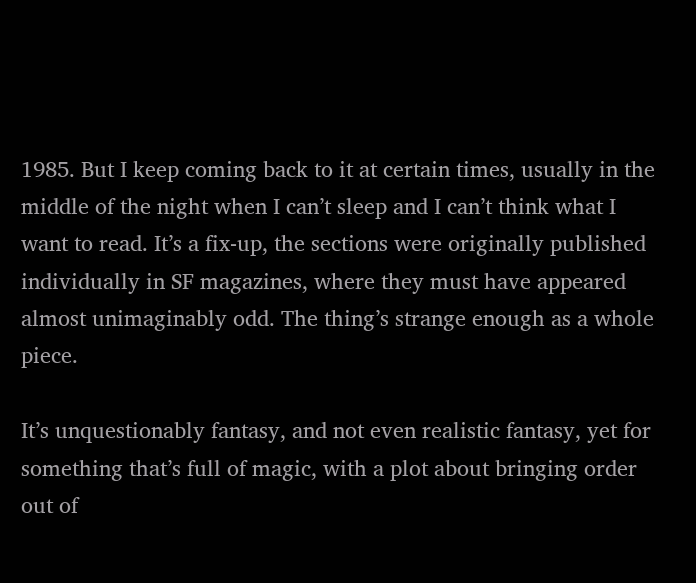1985. But I keep coming back to it at certain times, usually in the middle of the night when I can’t sleep and I can’t think what I want to read. It’s a fix-up, the sections were originally published individually in SF magazines, where they must have appeared almost unimaginably odd. The thing’s strange enough as a whole piece.

It’s unquestionably fantasy, and not even realistic fantasy, yet for something that’s full of magic, with a plot about bringing order out of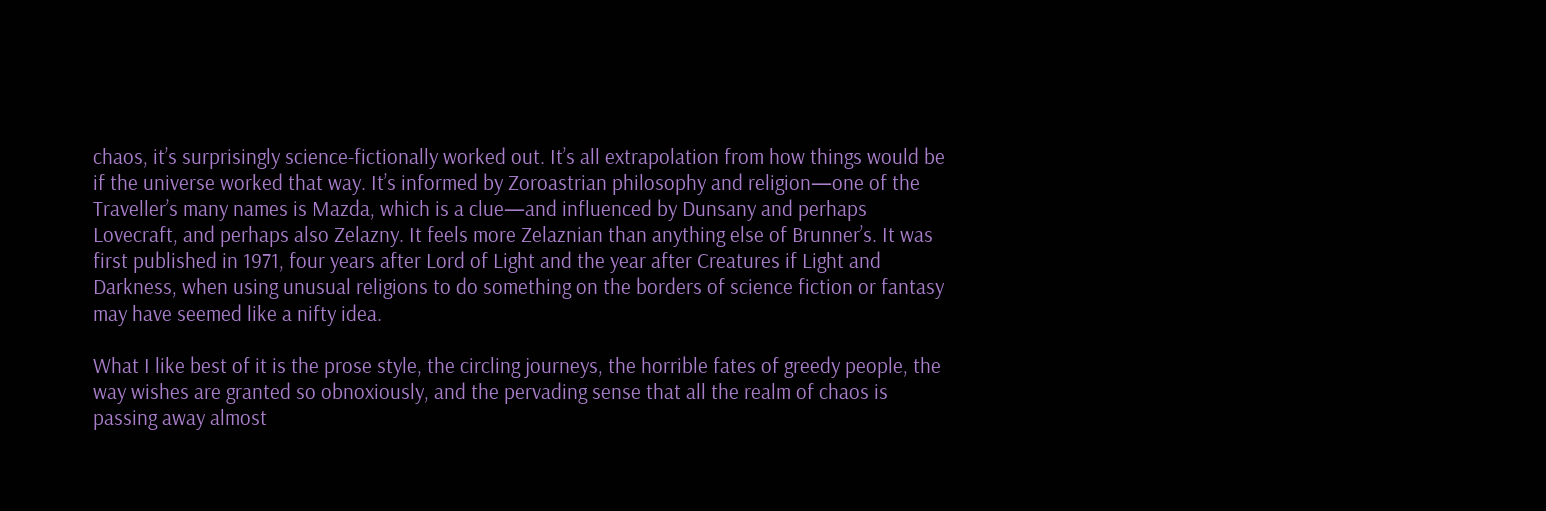chaos, it’s surprisingly science-fictionally worked out. It’s all extrapolation from how things would be if the universe worked that way. It’s informed by Zoroastrian philosophy and religion—one of the Traveller’s many names is Mazda, which is a clue—and influenced by Dunsany and perhaps Lovecraft, and perhaps also Zelazny. It feels more Zelaznian than anything else of Brunner’s. It was first published in 1971, four years after Lord of Light and the year after Creatures if Light and Darkness, when using unusual religions to do something on the borders of science fiction or fantasy may have seemed like a nifty idea.

What I like best of it is the prose style, the circling journeys, the horrible fates of greedy people, the way wishes are granted so obnoxiously, and the pervading sense that all the realm of chaos is passing away almost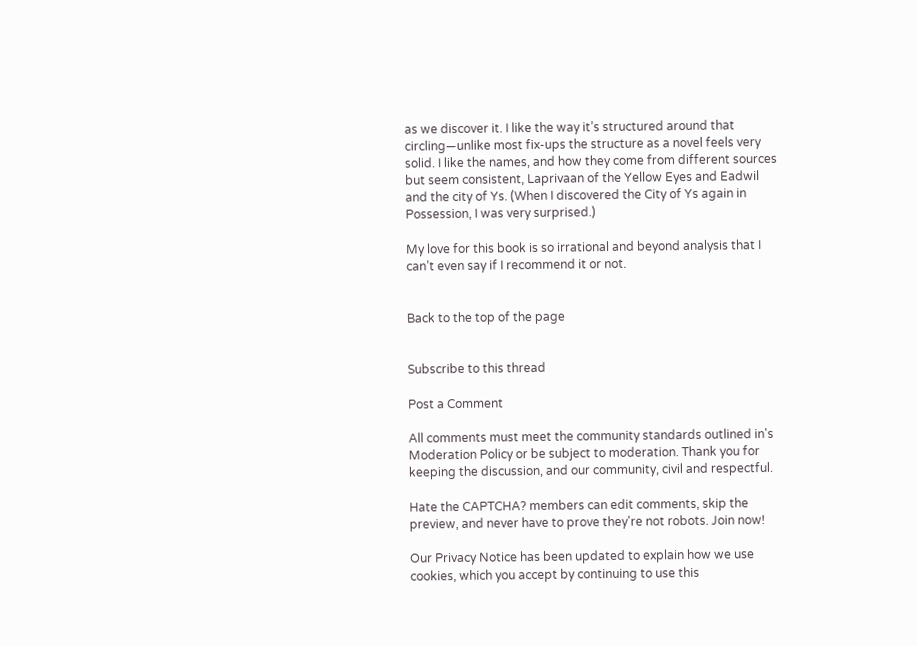as we discover it. I like the way it’s structured around that circling—unlike most fix-ups the structure as a novel feels very solid. I like the names, and how they come from different sources but seem consistent, Laprivaan of the Yellow Eyes and Eadwil and the city of Ys. (When I discovered the City of Ys again in Possession, I was very surprised.)

My love for this book is so irrational and beyond analysis that I can’t even say if I recommend it or not.


Back to the top of the page


Subscribe to this thread

Post a Comment

All comments must meet the community standards outlined in's Moderation Policy or be subject to moderation. Thank you for keeping the discussion, and our community, civil and respectful.

Hate the CAPTCHA? members can edit comments, skip the preview, and never have to prove they're not robots. Join now!

Our Privacy Notice has been updated to explain how we use cookies, which you accept by continuing to use this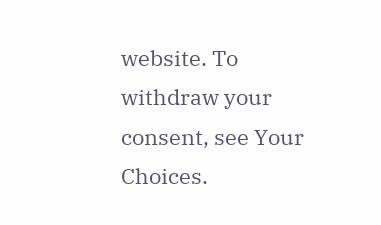website. To withdraw your consent, see Your Choices.